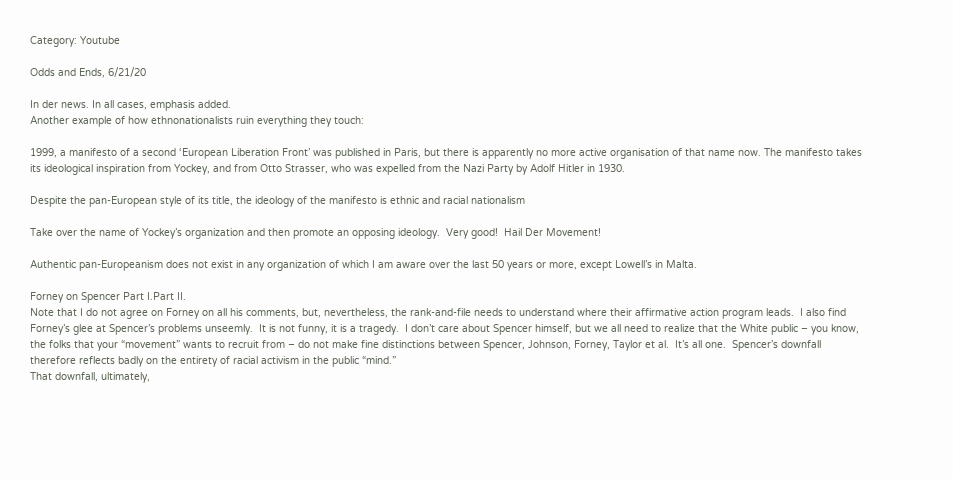Category: Youtube

Odds and Ends, 6/21/20

In der news. In all cases, emphasis added.
Another example of how ethnonationalists ruin everything they touch:

1999, a manifesto of a second ‘European Liberation Front’ was published in Paris, but there is apparently no more active organisation of that name now. The manifesto takes its ideological inspiration from Yockey, and from Otto Strasser, who was expelled from the Nazi Party by Adolf Hitler in 1930.

Despite the pan-European style of its title, the ideology of the manifesto is ethnic and racial nationalism

Take over the name of Yockey’s organization and then promote an opposing ideology.  Very good!  Hail Der Movement!

Authentic pan-Europeanism does not exist in any organization of which I am aware over the last 50 years or more, except Lowell’s in Malta.

Forney on Spencer Part I.Part II.
Note that I do not agree on Forney on all his comments, but, nevertheless, the rank-and-file needs to understand where their affirmative action program leads.  I also find Forney’s glee at Spencer’s problems unseemly.  It is not funny, it is a tragedy.  I don’t care about Spencer himself, but we all need to realize that the White public – you know, the folks that your “movement” wants to recruit from – do not make fine distinctions between Spencer, Johnson, Forney, Taylor et al.  It’s all one.  Spencer’s downfall therefore reflects badly on the entirety of racial activism in the public “mind.”
That downfall, ultimately,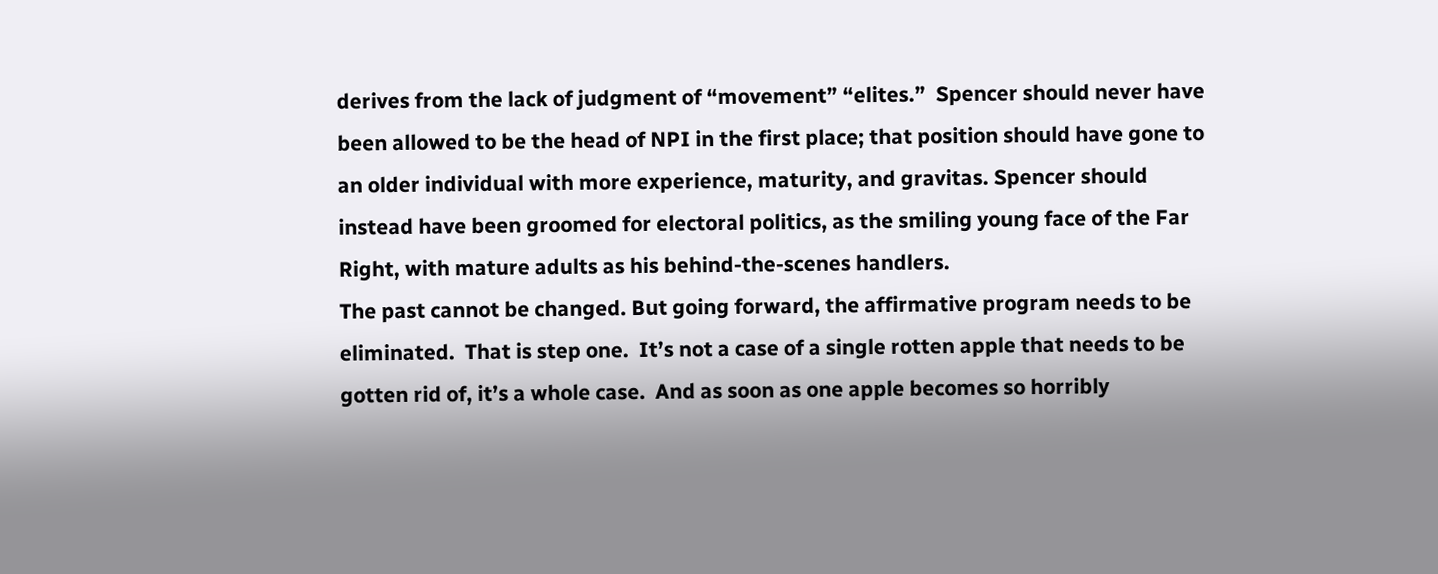derives from the lack of judgment of “movement” “elites.”  Spencer should never have been allowed to be the head of NPI in the first place; that position should have gone to an older individual with more experience, maturity, and gravitas. Spencer should instead have been groomed for electoral politics, as the smiling young face of the Far Right, with mature adults as his behind-the-scenes handlers.
The past cannot be changed. But going forward, the affirmative program needs to be eliminated.  That is step one.  It’s not a case of a single rotten apple that needs to be gotten rid of, it’s a whole case.  And as soon as one apple becomes so horribly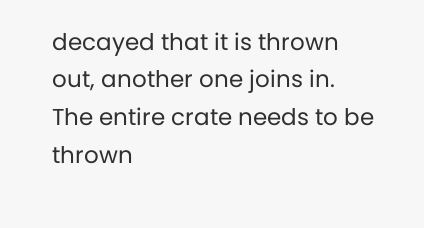decayed that it is thrown out, another one joins in. The entire crate needs to be thrown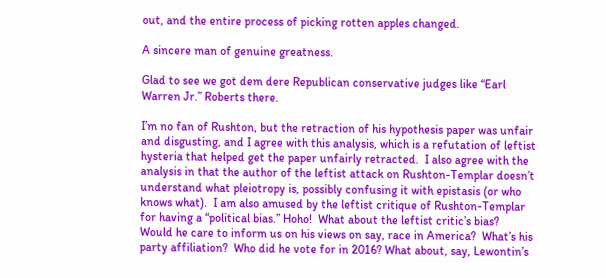out, and the entire process of picking rotten apples changed.

A sincere man of genuine greatness.

Glad to see we got dem dere Republican conservative judges like “Earl Warren Jr.” Roberts there.

I’m no fan of Rushton, but the retraction of his hypothesis paper was unfair and disgusting, and I agree with this analysis, which is a refutation of leftist hysteria that helped get the paper unfairly retracted.  I also agree with the analysis in that the author of the leftist attack on Rushton-Templar doesn’t understand what pleiotropy is, possibly confusing it with epistasis (or who knows what).  I am also amused by the leftist critique of Rushton-Templar for having a “political bias.” Hoho!  What about the leftist critic’s bias?  Would he care to inform us on his views on say, race in America?  What’s his party affiliation?  Who did he vote for in 2016? What about, say, Lewontin’s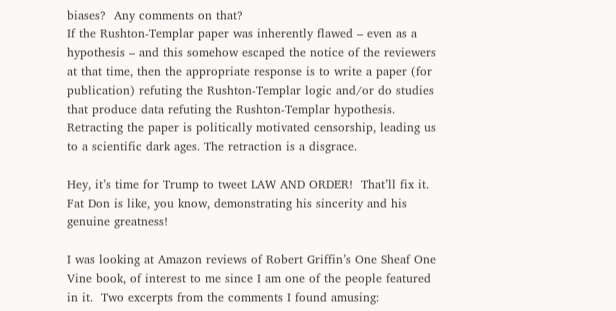biases?  Any comments on that?
If the Rushton-Templar paper was inherently flawed – even as a hypothesis – and this somehow escaped the notice of the reviewers at that time, then the appropriate response is to write a paper (for publication) refuting the Rushton-Templar logic and/or do studies that produce data refuting the Rushton-Templar hypothesis. Retracting the paper is politically motivated censorship, leading us to a scientific dark ages. The retraction is a disgrace.

Hey, it’s time for Trump to tweet LAW AND ORDER!  That’ll fix it.  Fat Don is like, you know, demonstrating his sincerity and his genuine greatness!

I was looking at Amazon reviews of Robert Griffin’s One Sheaf One Vine book, of interest to me since I am one of the people featured in it.  Two excerpts from the comments I found amusing: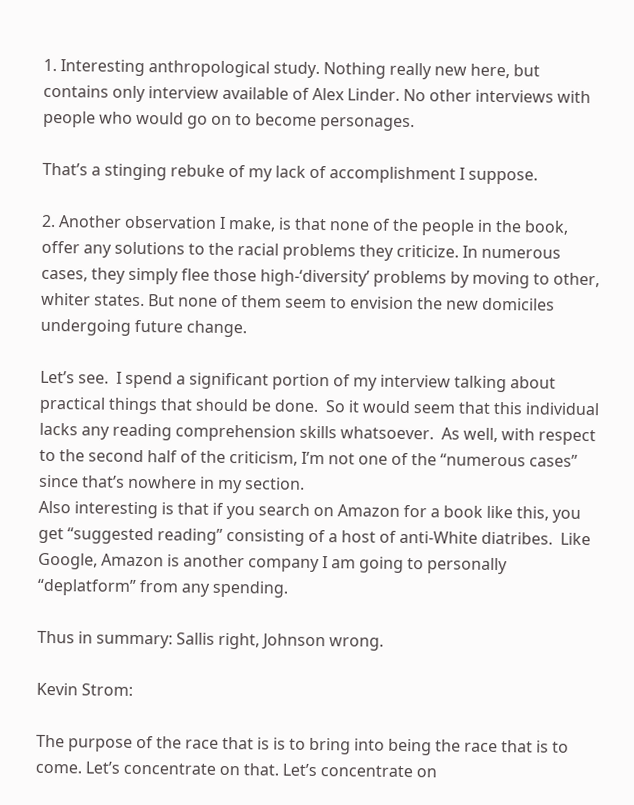1. Interesting anthropological study. Nothing really new here, but contains only interview available of Alex Linder. No other interviews with people who would go on to become personages.

That’s a stinging rebuke of my lack of accomplishment I suppose.

2. Another observation I make, is that none of the people in the book, offer any solutions to the racial problems they criticize. In numerous cases, they simply flee those high-‘diversity’ problems by moving to other, whiter states. But none of them seem to envision the new domiciles undergoing future change.

Let’s see.  I spend a significant portion of my interview talking about practical things that should be done.  So it would seem that this individual lacks any reading comprehension skills whatsoever.  As well, with respect to the second half of the criticism, I’m not one of the “numerous cases” since that’s nowhere in my section.
Also interesting is that if you search on Amazon for a book like this, you get “suggested reading” consisting of a host of anti-White diatribes.  Like Google, Amazon is another company I am going to personally “deplatform” from any spending.

Thus in summary: Sallis right, Johnson wrong.

Kevin Strom:

The purpose of the race that is is to bring into being the race that is to come. Let’s concentrate on that. Let’s concentrate on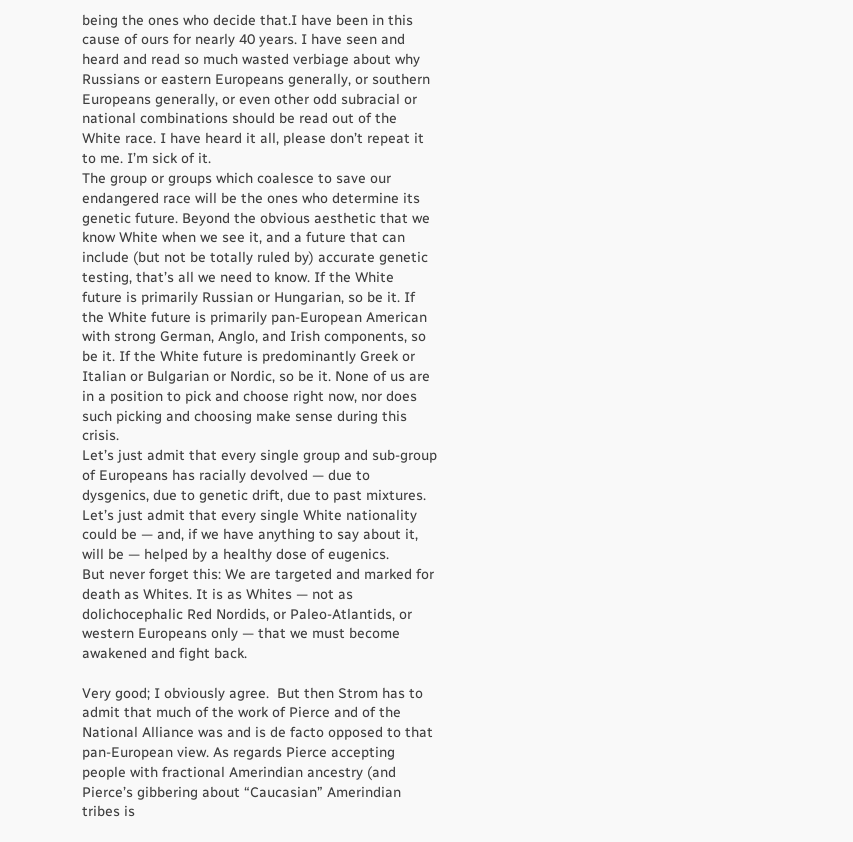being the ones who decide that.I have been in this cause of ours for nearly 40 years. I have seen and heard and read so much wasted verbiage about why Russians or eastern Europeans generally, or southern Europeans generally, or even other odd subracial or national combinations should be read out of the White race. I have heard it all, please don’t repeat it to me. I’m sick of it.
The group or groups which coalesce to save our endangered race will be the ones who determine its genetic future. Beyond the obvious aesthetic that we know White when we see it, and a future that can include (but not be totally ruled by) accurate genetic testing, that’s all we need to know. If the White future is primarily Russian or Hungarian, so be it. If the White future is primarily pan-European American with strong German, Anglo, and Irish components, so be it. If the White future is predominantly Greek or Italian or Bulgarian or Nordic, so be it. None of us are in a position to pick and choose right now, nor does such picking and choosing make sense during this crisis.
Let’s just admit that every single group and sub-group of Europeans has racially devolved — due to dysgenics, due to genetic drift, due to past mixtures. Let’s just admit that every single White nationality could be — and, if we have anything to say about it, will be — helped by a healthy dose of eugenics.
But never forget this: We are targeted and marked for death as Whites. It is as Whites — not as dolichocephalic Red Nordids, or Paleo-Atlantids, or western Europeans only — that we must become awakened and fight back.

Very good; I obviously agree.  But then Strom has to admit that much of the work of Pierce and of the National Alliance was and is de facto opposed to that pan-European view. As regards Pierce accepting people with fractional Amerindian ancestry (and Pierce’s gibbering about “Caucasian” Amerindian tribes is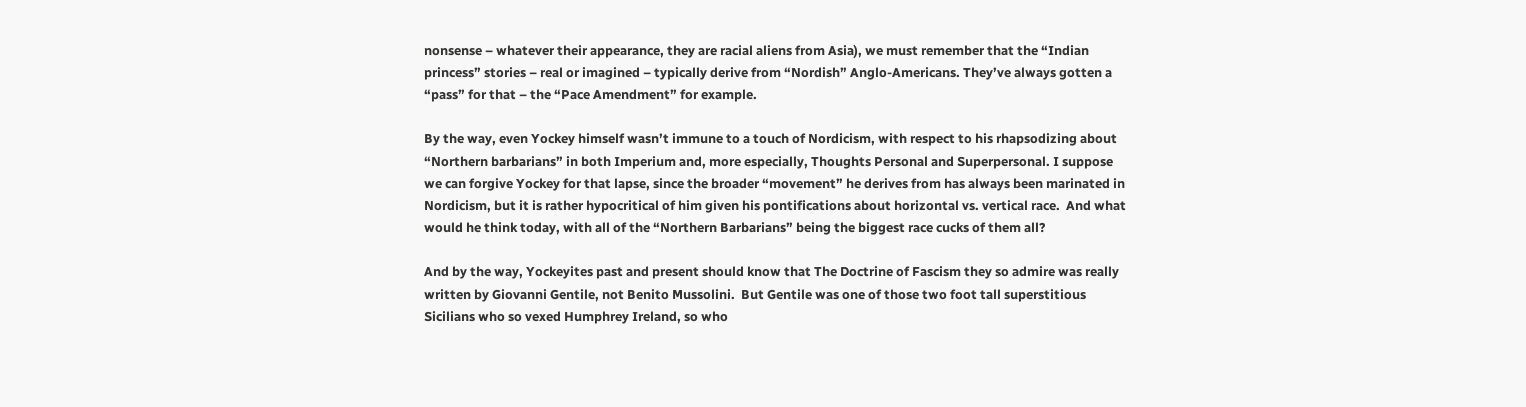nonsense – whatever their appearance, they are racial aliens from Asia), we must remember that the “Indian princess” stories – real or imagined – typically derive from “Nordish” Anglo-Americans. They’ve always gotten a “pass” for that – the “Pace Amendment” for example.

By the way, even Yockey himself wasn’t immune to a touch of Nordicism, with respect to his rhapsodizing about “Northern barbarians” in both Imperium and, more especially, Thoughts Personal and Superpersonal. I suppose we can forgive Yockey for that lapse, since the broader “movement” he derives from has always been marinated in Nordicism, but it is rather hypocritical of him given his pontifications about horizontal vs. vertical race.  And what would he think today, with all of the “Northern Barbarians” being the biggest race cucks of them all?

And by the way, Yockeyites past and present should know that The Doctrine of Fascism they so admire was really written by Giovanni Gentile, not Benito Mussolini.  But Gentile was one of those two foot tall superstitious Sicilians who so vexed Humphrey Ireland, so who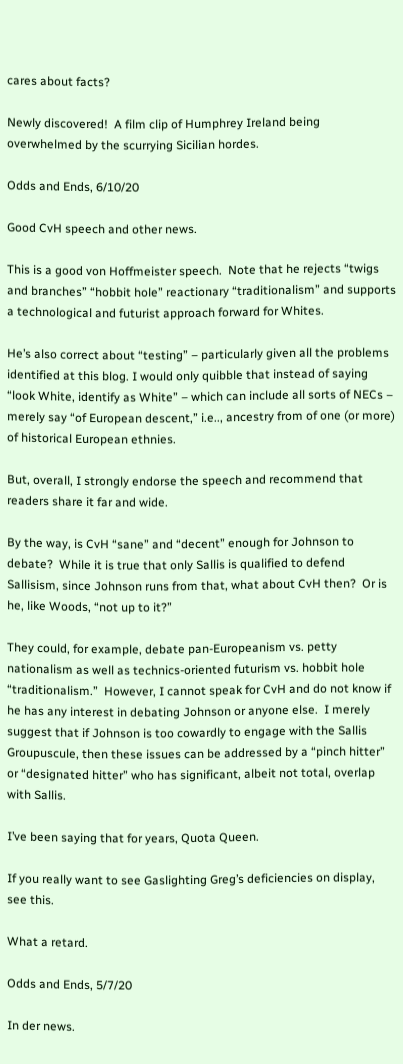cares about facts?

Newly discovered!  A film clip of Humphrey Ireland being overwhelmed by the scurrying Sicilian hordes.

Odds and Ends, 6/10/20

Good CvH speech and other news.

This is a good von Hoffmeister speech.  Note that he rejects “twigs and branches” “hobbit hole” reactionary “traditionalism” and supports a technological and futurist approach forward for Whites.

He’s also correct about “testing” – particularly given all the problems identified at this blog. I would only quibble that instead of saying “look White, identify as White” – which can include all sorts of NECs – merely say “of European descent,” i.e.., ancestry from of one (or more) of historical European ethnies.

But, overall, I strongly endorse the speech and recommend that readers share it far and wide.

By the way, is CvH “sane” and “decent” enough for Johnson to debate?  While it is true that only Sallis is qualified to defend Sallisism, since Johnson runs from that, what about CvH then?  Or is he, like Woods, “not up to it?”

They could, for example, debate pan-Europeanism vs. petty nationalism as well as technics-oriented futurism vs. hobbit hole “traditionalism.”  However, I cannot speak for CvH and do not know if he has any interest in debating Johnson or anyone else.  I merely suggest that if Johnson is too cowardly to engage with the Sallis Groupuscule, then these issues can be addressed by a “pinch hitter” or “designated hitter” who has significant, albeit not total, overlap with Sallis.

I’ve been saying that for years, Quota Queen.

If you really want to see Gaslighting Greg’s deficiencies on display, see this.

What a retard.

Odds and Ends, 5/7/20

In der news.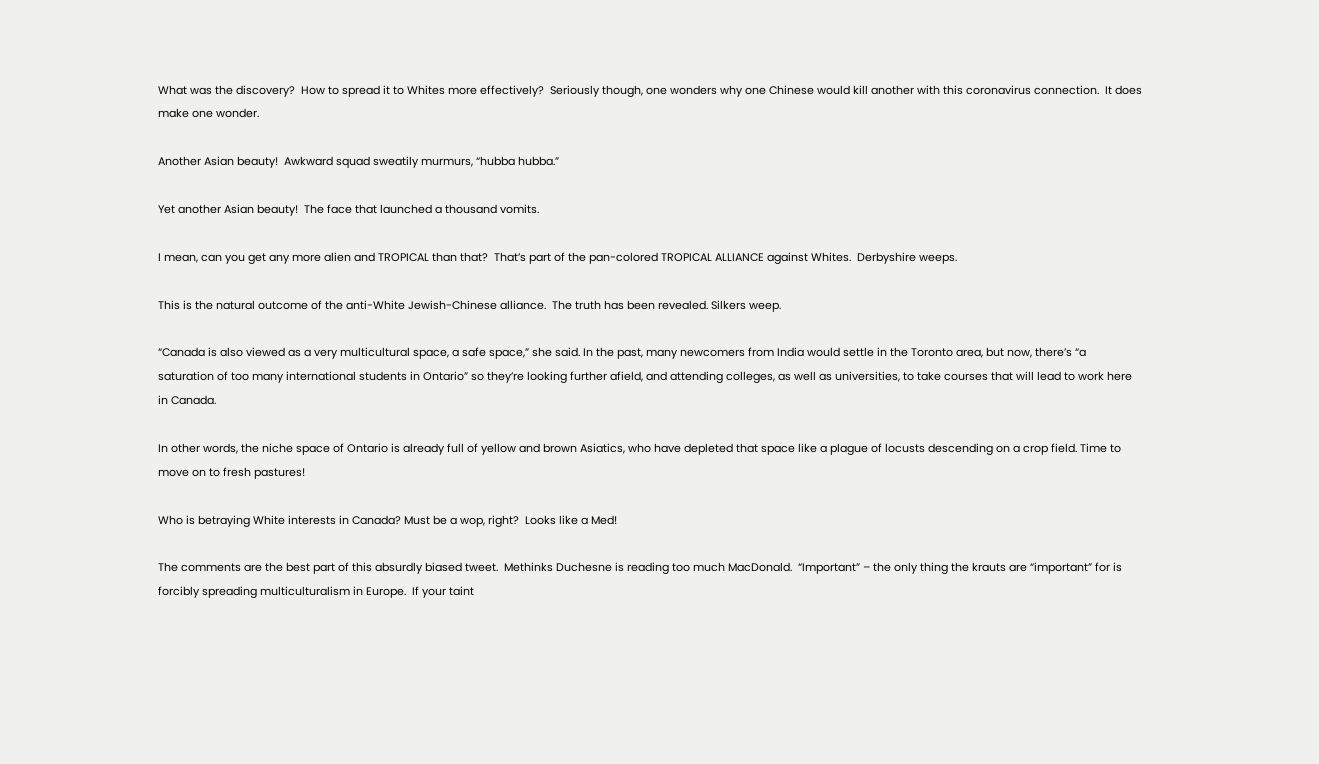What was the discovery?  How to spread it to Whites more effectively?  Seriously though, one wonders why one Chinese would kill another with this coronavirus connection.  It does make one wonder.

Another Asian beauty!  Awkward squad sweatily murmurs, “hubba hubba.”

Yet another Asian beauty!  The face that launched a thousand vomits.

I mean, can you get any more alien and TROPICAL than that?  That’s part of the pan-colored TROPICAL ALLIANCE against Whites.  Derbyshire weeps.

This is the natural outcome of the anti-White Jewish-Chinese alliance.  The truth has been revealed. Silkers weep.

“Canada is also viewed as a very multicultural space, a safe space,” she said. In the past, many newcomers from India would settle in the Toronto area, but now, there’s “a saturation of too many international students in Ontario” so they’re looking further afield, and attending colleges, as well as universities, to take courses that will lead to work here in Canada.

In other words, the niche space of Ontario is already full of yellow and brown Asiatics, who have depleted that space like a plague of locusts descending on a crop field. Time to move on to fresh pastures!

Who is betraying White interests in Canada? Must be a wop, right?  Looks like a Med!

The comments are the best part of this absurdly biased tweet.  Methinks Duchesne is reading too much MacDonald.  “Important” – the only thing the krauts are “important” for is forcibly spreading multiculturalism in Europe.  If your taint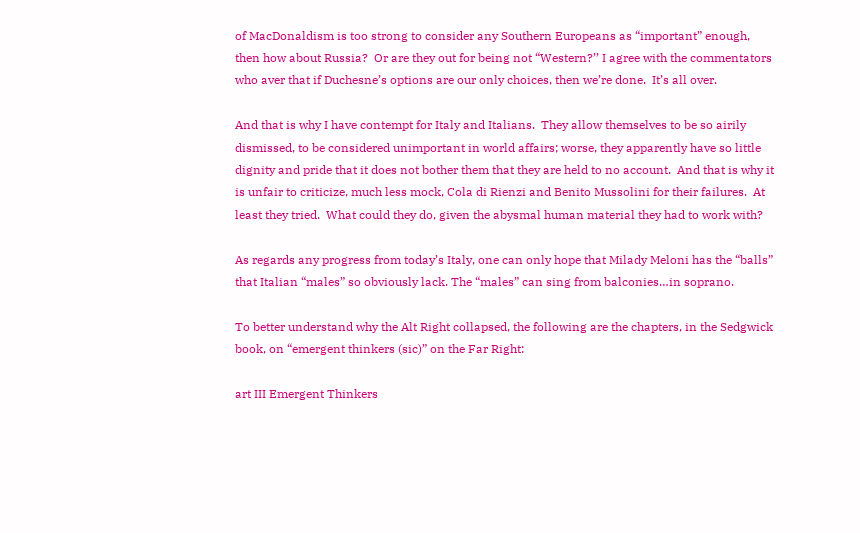of MacDonaldism is too strong to consider any Southern Europeans as “important” enough, then how about Russia?  Or are they out for being not “Western?’’ I agree with the commentators who aver that if Duchesne’s options are our only choices, then we’re done.  It’s all over.

And that is why I have contempt for Italy and Italians.  They allow themselves to be so airily dismissed, to be considered unimportant in world affairs; worse, they apparently have so little dignity and pride that it does not bother them that they are held to no account.  And that is why it is unfair to criticize, much less mock, Cola di Rienzi and Benito Mussolini for their failures.  At least they tried.  What could they do, given the abysmal human material they had to work with?

As regards any progress from today’s Italy, one can only hope that Milady Meloni has the “balls” that Italian “males” so obviously lack. The “males” can sing from balconies…in soprano.

To better understand why the Alt Right collapsed, the following are the chapters, in the Sedgwick book, on “emergent thinkers (sic)” on the Far Right:

art III Emergent Thinkers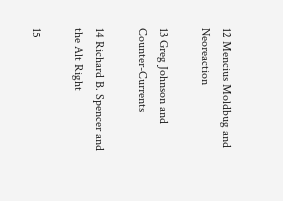12 Mencius Moldbug and Neoreaction

13 Greg Johnson and Counter-Currents

14 Richard B. Spencer and the Alt Right

15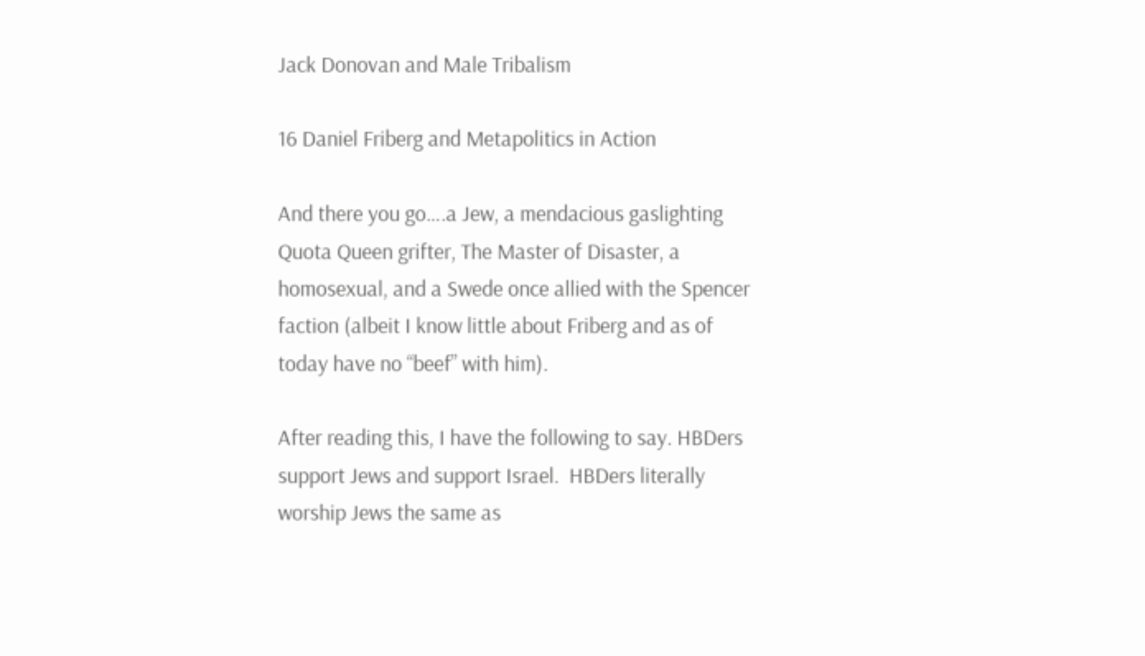Jack Donovan and Male Tribalism

16 Daniel Friberg and Metapolitics in Action

And there you go….a Jew, a mendacious gaslighting Quota Queen grifter, The Master of Disaster, a homosexual, and a Swede once allied with the Spencer faction (albeit I know little about Friberg and as of today have no “beef” with him).

After reading this, I have the following to say. HBDers support Jews and support Israel.  HBDers literally worship Jews the same as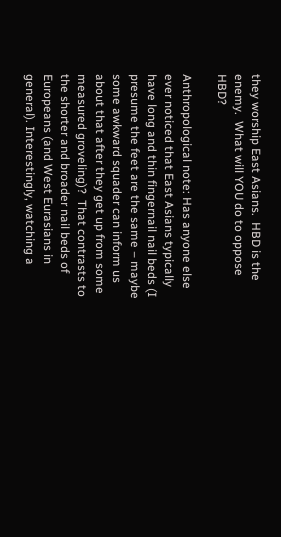they worship East Asians.  HBD is the enemy.  What will YOU do to oppose HBD?

Anthropological note: Has anyone else ever noticed that East Asians typically have long and thin fingernail nail beds (I presume the feet are the same – maybe some awkward squader can inform us about that after they get up from some measured groveling)?  That contrasts to the shorter and broader nail beds of Europeans (and West Eurasians in general). Interestingly, watching a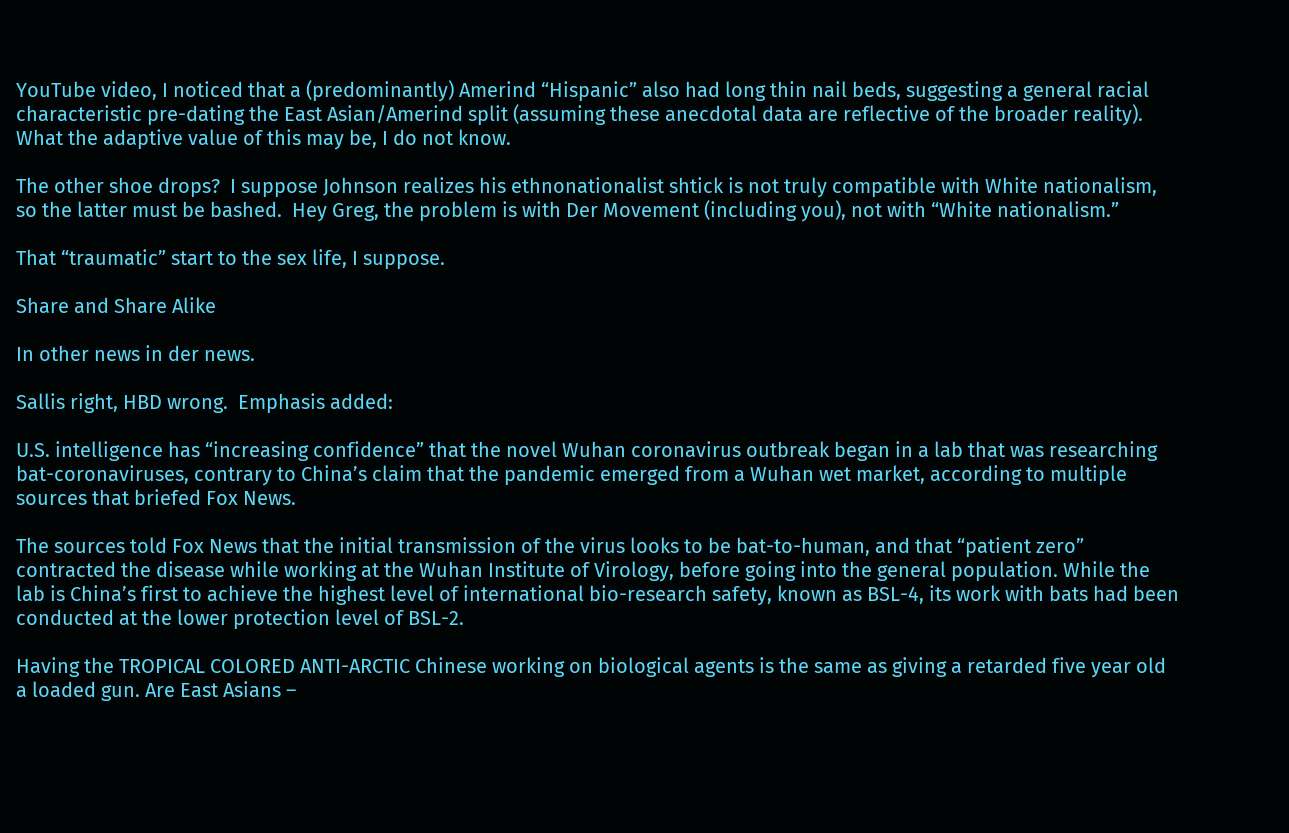YouTube video, I noticed that a (predominantly) Amerind “Hispanic” also had long thin nail beds, suggesting a general racial characteristic pre-dating the East Asian/Amerind split (assuming these anecdotal data are reflective of the broader reality).  What the adaptive value of this may be, I do not know.

The other shoe drops?  I suppose Johnson realizes his ethnonationalist shtick is not truly compatible with White nationalism, so the latter must be bashed.  Hey Greg, the problem is with Der Movement (including you), not with “White nationalism.”

That “traumatic” start to the sex life, I suppose.

Share and Share Alike

In other news in der news.

Sallis right, HBD wrong.  Emphasis added:

U.S. intelligence has “increasing confidence” that the novel Wuhan coronavirus outbreak began in a lab that was researching bat-coronaviruses, contrary to China’s claim that the pandemic emerged from a Wuhan wet market, according to multiple sources that briefed Fox News.

The sources told Fox News that the initial transmission of the virus looks to be bat-to-human, and that “patient zero” contracted the disease while working at the Wuhan Institute of Virology, before going into the general population. While the lab is China’s first to achieve the highest level of international bio-research safety, known as BSL-4, its work with bats had been conducted at the lower protection level of BSL-2.

Having the TROPICAL COLORED ANTI-ARCTIC Chinese working on biological agents is the same as giving a retarded five year old a loaded gun. Are East Asians –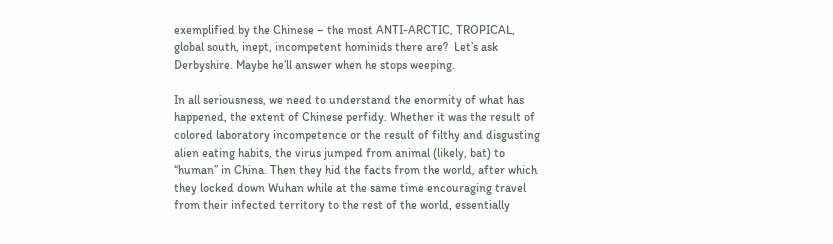exemplified by the Chinese – the most ANTI-ARCTIC, TROPICAL, global south, inept, incompetent hominids there are?  Let’s ask Derbyshire. Maybe he’ll answer when he stops weeping.

In all seriousness, we need to understand the enormity of what has happened, the extent of Chinese perfidy. Whether it was the result of colored laboratory incompetence or the result of filthy and disgusting alien eating habits, the virus jumped from animal (likely, bat) to “human” in China. Then they hid the facts from the world, after which they locked down Wuhan while at the same time encouraging travel from their infected territory to the rest of the world, essentially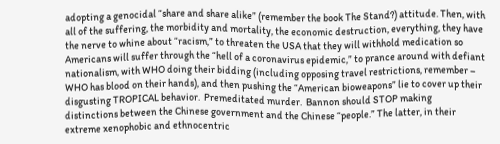adopting a genocidal “share and share alike” (remember the book The Stand?) attitude. Then, with all of the suffering, the morbidity and mortality, the economic destruction, everything, they have the nerve to whine about “racism,” to threaten the USA that they will withhold medication so Americans will suffer through the “hell of a coronavirus epidemic,” to prance around with defiant nationalism, with WHO doing their bidding (including opposing travel restrictions, remember – WHO has blood on their hands), and then pushing the “American bioweapons” lie to cover up their disgusting TROPICAL behavior.  Premeditated murder.  Bannon should STOP making distinctions between the Chinese government and the Chinese “people.” The latter, in their extreme xenophobic and ethnocentric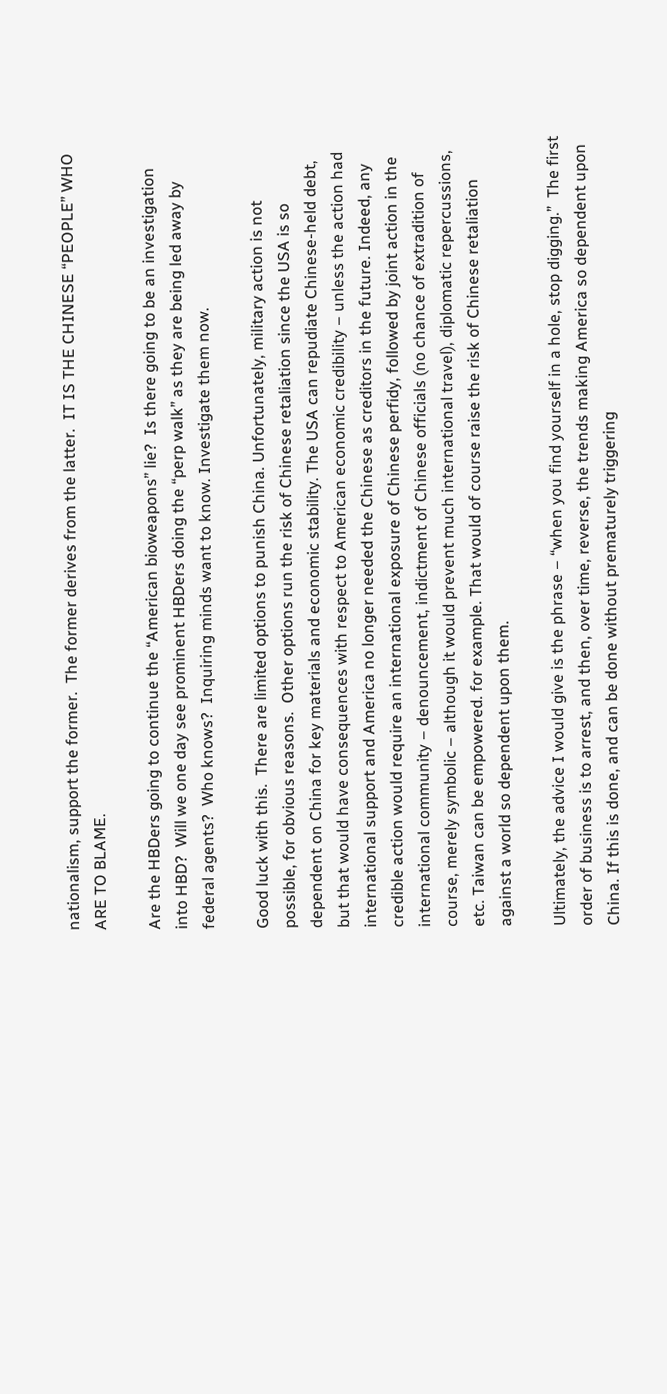nationalism, support the former.  The former derives from the latter.  IT IS THE CHINESE “PEOPLE” WHO ARE TO BLAME.

Are the HBDers going to continue the “American bioweapons” lie?  Is there going to be an investigation into HBD?  Will we one day see prominent HBDers doing the “perp walk” as they are being led away by federal agents?  Who knows?  Inquiring minds want to know. Investigate them now.

Good luck with this.  There are limited options to punish China. Unfortunately, military action is not possible, for obvious reasons.  Other options run the risk of Chinese retaliation since the USA is so dependent on China for key materials and economic stability. The USA can repudiate Chinese-held debt, but that would have consequences with respect to American economic credibility – unless the action had international support and America no longer needed the Chinese as creditors in the future. Indeed, any credible action would require an international exposure of Chinese perfidy, followed by joint action in the international community – denouncement, indictment of Chinese officials (no chance of extradition of course, merely symbolic – although it would prevent much international travel), diplomatic repercussions, etc. Taiwan can be empowered. for example. That would of course raise the risk of Chinese retaliation against a world so dependent upon them.

Ultimately, the advice I would give is the phrase – “when you find yourself in a hole, stop digging.”  The first order of business is to arrest, and then, over time, reverse, the trends making America so dependent upon China. If this is done, and can be done without prematurely triggering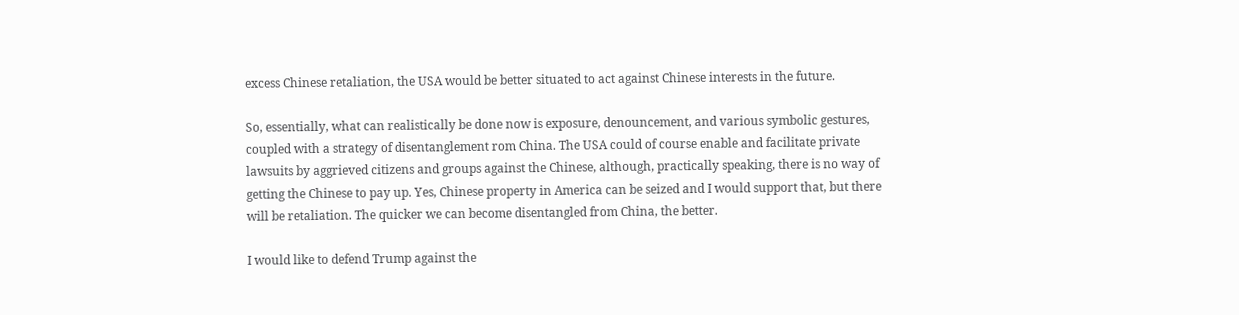excess Chinese retaliation, the USA would be better situated to act against Chinese interests in the future.

So, essentially, what can realistically be done now is exposure, denouncement, and various symbolic gestures, coupled with a strategy of disentanglement rom China. The USA could of course enable and facilitate private lawsuits by aggrieved citizens and groups against the Chinese, although, practically speaking, there is no way of getting the Chinese to pay up. Yes, Chinese property in America can be seized and I would support that, but there will be retaliation. The quicker we can become disentangled from China, the better.

I would like to defend Trump against the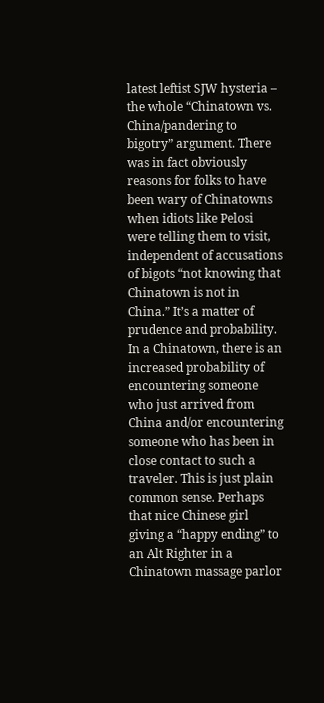latest leftist SJW hysteria – the whole “Chinatown vs. China/pandering to bigotry” argument. There was in fact obviously reasons for folks to have been wary of Chinatowns when idiots like Pelosi were telling them to visit, independent of accusations of bigots “not knowing that Chinatown is not in China.” It’s a matter of prudence and probability. In a Chinatown, there is an increased probability of encountering someone who just arrived from China and/or encountering someone who has been in close contact to such a traveler. This is just plain common sense. Perhaps that nice Chinese girl giving a “happy ending” to an Alt Righter in a Chinatown massage parlor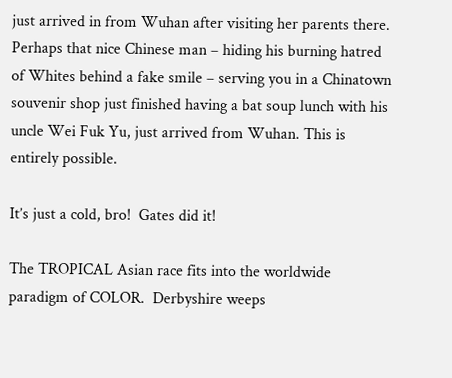just arrived in from Wuhan after visiting her parents there. Perhaps that nice Chinese man – hiding his burning hatred of Whites behind a fake smile – serving you in a Chinatown souvenir shop just finished having a bat soup lunch with his uncle Wei Fuk Yu, just arrived from Wuhan. This is entirely possible.

It’s just a cold, bro!  Gates did it!

The TROPICAL Asian race fits into the worldwide paradigm of COLOR.  Derbyshire weeps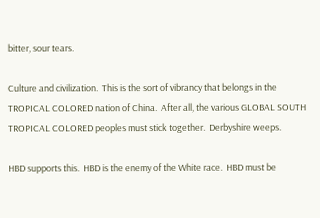bitter, sour tears.

Culture and civilization.  This is the sort of vibrancy that belongs in the TROPICAL COLORED nation of China.  After all, the various GLOBAL SOUTH TROPICAL COLORED peoples must stick together.  Derbyshire weeps.

HBD supports this.  HBD is the enemy of the White race.  HBD must be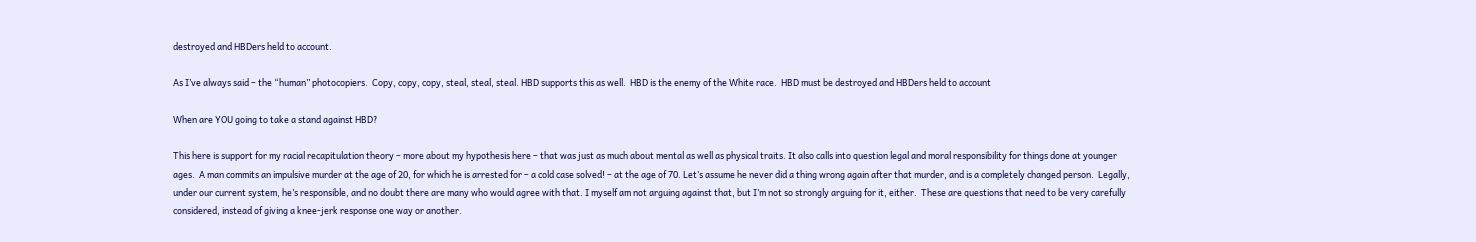destroyed and HBDers held to account.

As I’ve always said – the “human” photocopiers.  Copy, copy, copy, steal, steal, steal. HBD supports this as well.  HBD is the enemy of the White race.  HBD must be destroyed and HBDers held to account

When are YOU going to take a stand against HBD?

This here is support for my racial recapitulation theory – more about my hypothesis here – that was just as much about mental as well as physical traits. It also calls into question legal and moral responsibility for things done at younger ages.  A man commits an impulsive murder at the age of 20, for which he is arrested for – a cold case solved! – at the age of 70. Let’s assume he never did a thing wrong again after that murder, and is a completely changed person.  Legally, under our current system, he’s responsible, and no doubt there are many who would agree with that. I myself am not arguing against that, but I’m not so strongly arguing for it, either.  These are questions that need to be very carefully considered, instead of giving a knee-jerk response one way or another.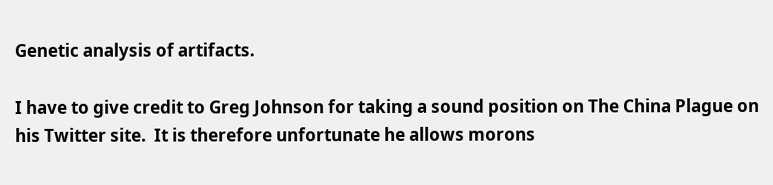Genetic analysis of artifacts.

I have to give credit to Greg Johnson for taking a sound position on The China Plague on his Twitter site.  It is therefore unfortunate he allows morons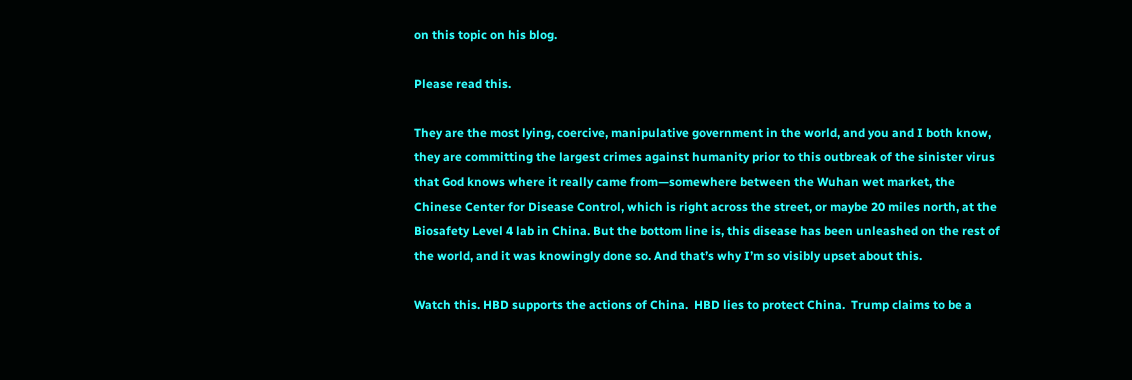on this topic on his blog.

Please read this.

They are the most lying, coercive, manipulative government in the world, and you and I both know, they are committing the largest crimes against humanity prior to this outbreak of the sinister virus that God knows where it really came from—somewhere between the Wuhan wet market, the Chinese Center for Disease Control, which is right across the street, or maybe 20 miles north, at the Biosafety Level 4 lab in China. But the bottom line is, this disease has been unleashed on the rest of the world, and it was knowingly done so. And that’s why I’m so visibly upset about this.

Watch this. HBD supports the actions of China.  HBD lies to protect China.  Trump claims to be a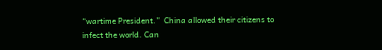“wartime President.”  China allowed their citizens to infect the world. Can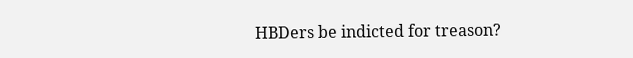HBDers be indicted for treason?